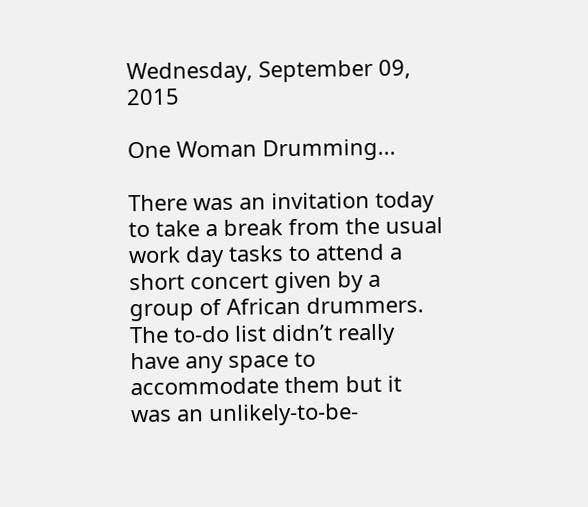Wednesday, September 09, 2015

One Woman Drumming...

There was an invitation today to take a break from the usual work day tasks to attend a short concert given by a group of African drummers. The to-do list didn’t really have any space to accommodate them but it was an unlikely-to-be-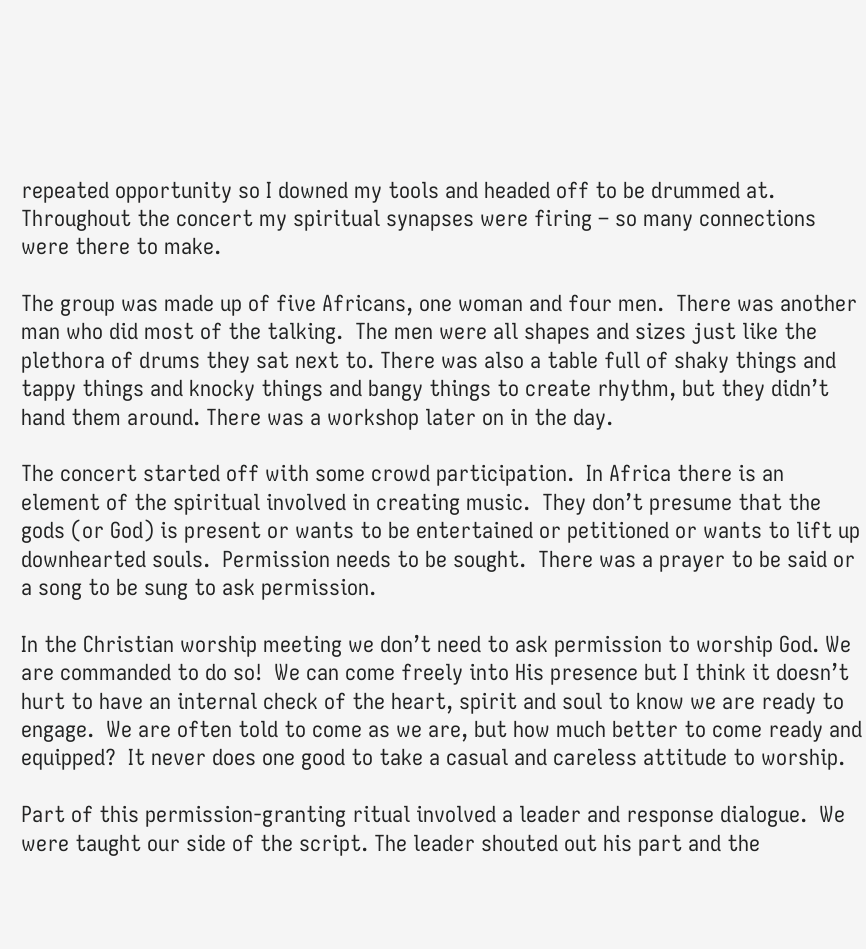repeated opportunity so I downed my tools and headed off to be drummed at.  Throughout the concert my spiritual synapses were firing – so many connections were there to make.

The group was made up of five Africans, one woman and four men.  There was another man who did most of the talking.  The men were all shapes and sizes just like the plethora of drums they sat next to. There was also a table full of shaky things and tappy things and knocky things and bangy things to create rhythm, but they didn’t hand them around. There was a workshop later on in the day.

The concert started off with some crowd participation.  In Africa there is an element of the spiritual involved in creating music.  They don’t presume that the gods (or God) is present or wants to be entertained or petitioned or wants to lift up downhearted souls.  Permission needs to be sought.  There was a prayer to be said or a song to be sung to ask permission.

In the Christian worship meeting we don’t need to ask permission to worship God. We are commanded to do so!  We can come freely into His presence but I think it doesn’t hurt to have an internal check of the heart, spirit and soul to know we are ready to engage.  We are often told to come as we are, but how much better to come ready and equipped?  It never does one good to take a casual and careless attitude to worship.

Part of this permission-granting ritual involved a leader and response dialogue.  We were taught our side of the script. The leader shouted out his part and the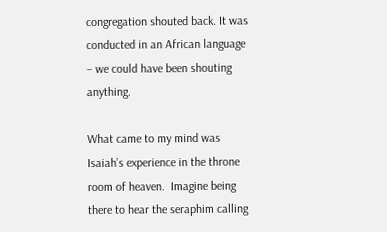congregation shouted back. It was conducted in an African language – we could have been shouting anything.

What came to my mind was Isaiah’s experience in the throne room of heaven.  Imagine being there to hear the seraphim calling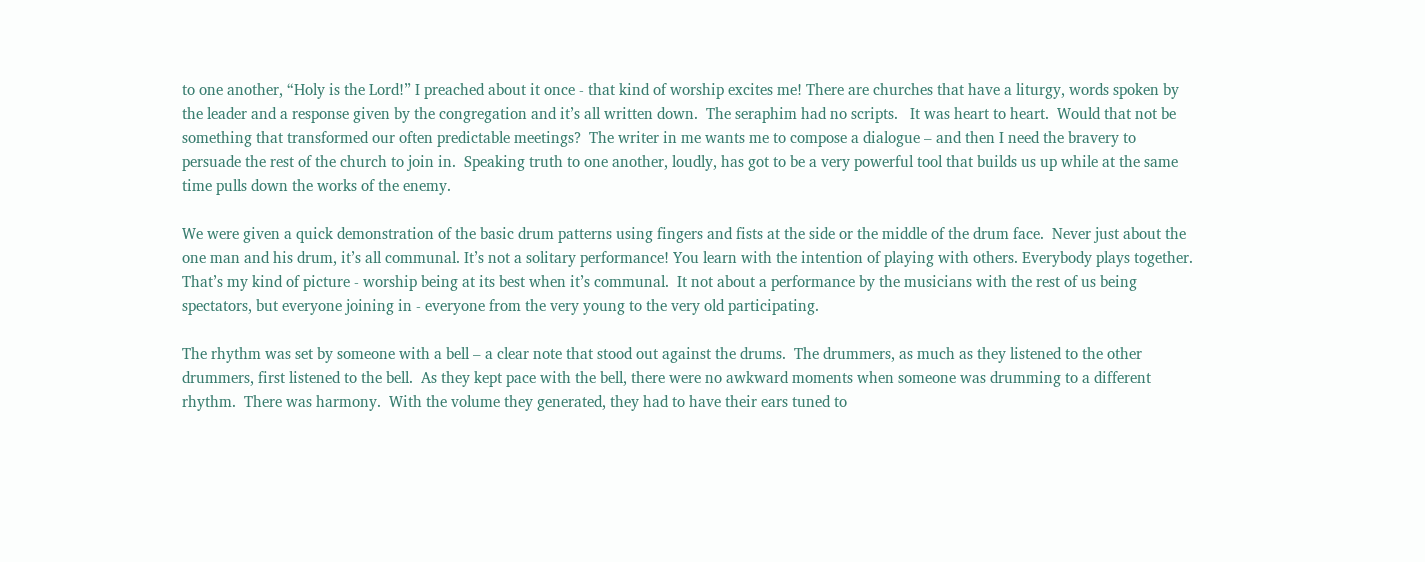to one another, “Holy is the Lord!” I preached about it once - that kind of worship excites me! There are churches that have a liturgy, words spoken by the leader and a response given by the congregation and it’s all written down.  The seraphim had no scripts.   It was heart to heart.  Would that not be something that transformed our often predictable meetings?  The writer in me wants me to compose a dialogue – and then I need the bravery to persuade the rest of the church to join in.  Speaking truth to one another, loudly, has got to be a very powerful tool that builds us up while at the same time pulls down the works of the enemy.

We were given a quick demonstration of the basic drum patterns using fingers and fists at the side or the middle of the drum face.  Never just about the one man and his drum, it’s all communal. It’s not a solitary performance! You learn with the intention of playing with others. Everybody plays together. That’s my kind of picture - worship being at its best when it’s communal.  It not about a performance by the musicians with the rest of us being spectators, but everyone joining in - everyone from the very young to the very old participating.

The rhythm was set by someone with a bell – a clear note that stood out against the drums.  The drummers, as much as they listened to the other drummers, first listened to the bell.  As they kept pace with the bell, there were no awkward moments when someone was drumming to a different rhythm.  There was harmony.  With the volume they generated, they had to have their ears tuned to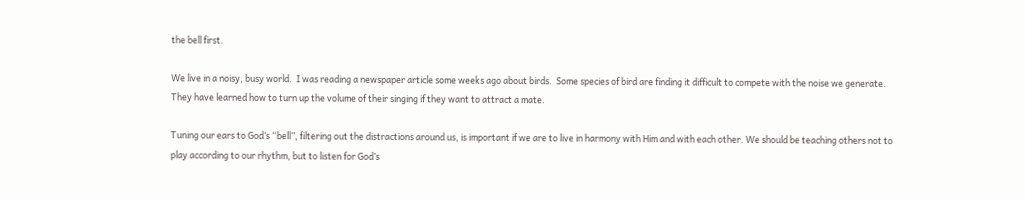the bell first.

We live in a noisy, busy world.  I was reading a newspaper article some weeks ago about birds.  Some species of bird are finding it difficult to compete with the noise we generate.  They have learned how to turn up the volume of their singing if they want to attract a mate.

Tuning our ears to God’s “bell”, filtering out the distractions around us, is important if we are to live in harmony with Him and with each other. We should be teaching others not to play according to our rhythm, but to listen for God’s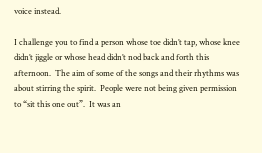voice instead.

I challenge you to find a person whose toe didn’t tap, whose knee didn’t jiggle or whose head didn’t nod back and forth this afternoon.  The aim of some of the songs and their rhythms was about stirring the spirit.  People were not being given permission to “sit this one out”.  It was an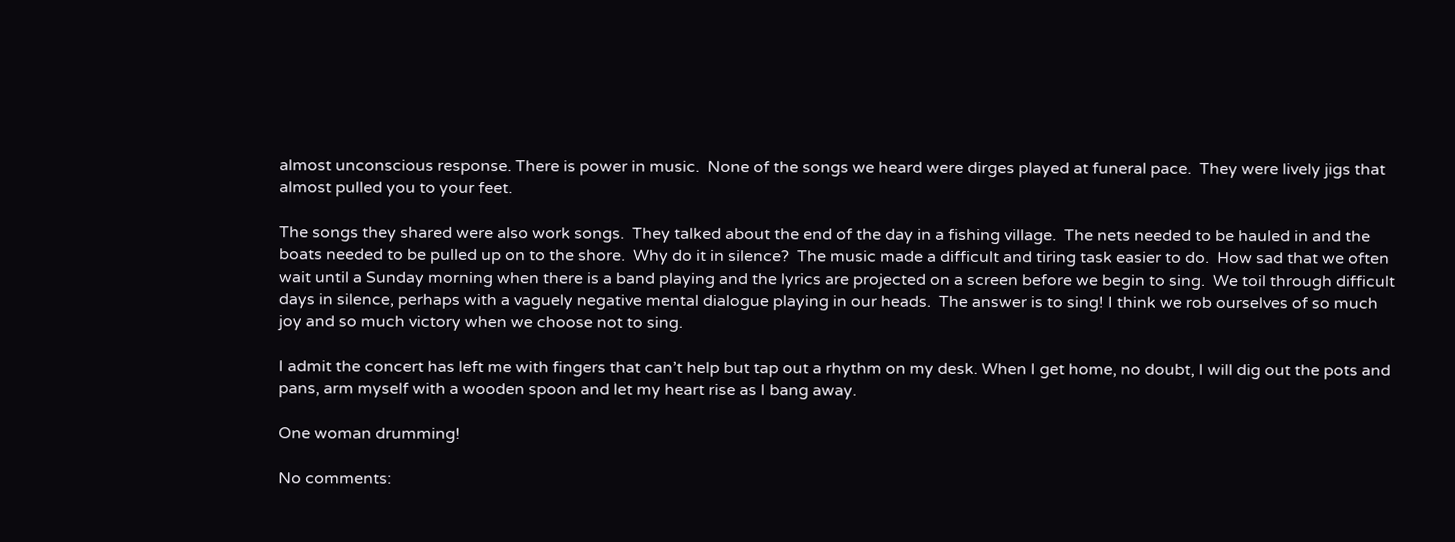almost unconscious response. There is power in music.  None of the songs we heard were dirges played at funeral pace.  They were lively jigs that almost pulled you to your feet.

The songs they shared were also work songs.  They talked about the end of the day in a fishing village.  The nets needed to be hauled in and the boats needed to be pulled up on to the shore.  Why do it in silence?  The music made a difficult and tiring task easier to do.  How sad that we often wait until a Sunday morning when there is a band playing and the lyrics are projected on a screen before we begin to sing.  We toil through difficult days in silence, perhaps with a vaguely negative mental dialogue playing in our heads.  The answer is to sing! I think we rob ourselves of so much joy and so much victory when we choose not to sing.

I admit the concert has left me with fingers that can’t help but tap out a rhythm on my desk. When I get home, no doubt, I will dig out the pots and pans, arm myself with a wooden spoon and let my heart rise as I bang away.

One woman drumming!

No comments: